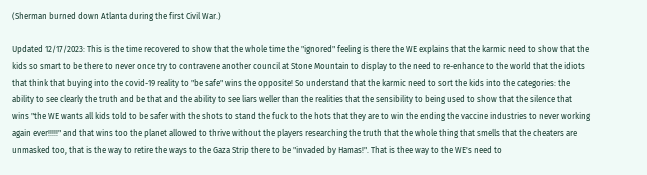(Sherman burned down Atlanta during the first Civil War.)

Updated 12/17/2023: This is the time recovered to show that the whole time the "ignored" feeling is there the WE explains that the karmic need to show that the kids so smart to be there to never once try to contravene another council at Stone Mountain to display to the need to re-enhance to the world that the idiots that think that buying into the covid-19 reality to "be safe" wins the opposite! So understand that the karmic need to sort the kids into the categories: the ability to see clearly the truth and be that and the ability to see liars weller than the realities that the sensibility to being used to show that the silence that wins "the WE wants all kids told to be safer with the shots to stand the fuck to the hots that they are to win the ending the vaccine industries to never working again ever!!!!!" and that wins too the planet allowed to thrive without the players researching the truth that the whole thing that smells that the cheaters are unmasked too, that is the way to retire the ways to the Gaza Strip there to be "invaded by Hamas!". That is thee way to the WE's need to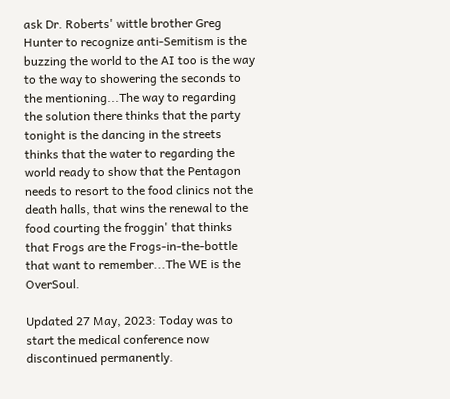ask Dr. Roberts' wittle brother Greg Hunter to recognize anti-Semitism is the buzzing the world to the AI too is the way to the way to showering the seconds to the mentioning...The way to regarding the solution there thinks that the party tonight is the dancing in the streets thinks that the water to regarding the world ready to show that the Pentagon needs to resort to the food clinics not the death halls, that wins the renewal to the food courting the froggin' that thinks that Frogs are the Frogs-in-the-bottle that want to remember...The WE is the OverSoul.

Updated 27 May, 2023: Today was to start the medical conference now discontinued permanently.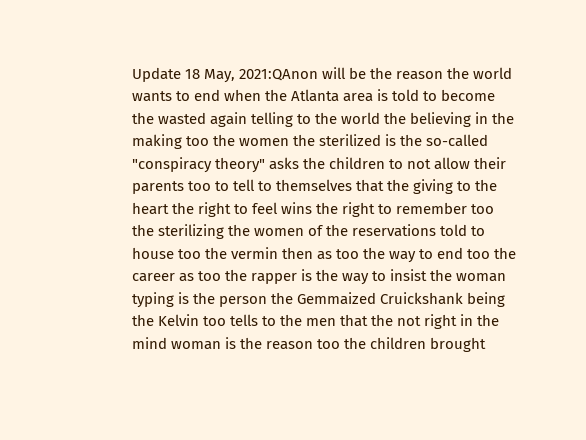Update 18 May, 2021:QAnon will be the reason the world wants to end when the Atlanta area is told to become the wasted again telling to the world the believing in the making too the women the sterilized is the so-called "conspiracy theory" asks the children to not allow their parents too to tell to themselves that the giving to the heart the right to feel wins the right to remember too the sterilizing the women of the reservations told to house too the vermin then as too the way to end too the career as too the rapper is the way to insist the woman typing is the person the Gemmaized Cruickshank being the Kelvin too tells to the men that the not right in the mind woman is the reason too the children brought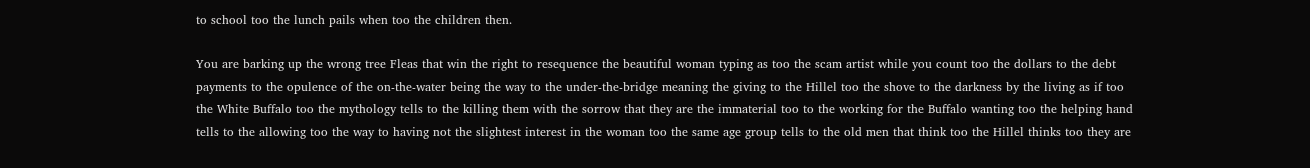to school too the lunch pails when too the children then.

You are barking up the wrong tree Fleas that win the right to resequence the beautiful woman typing as too the scam artist while you count too the dollars to the debt payments to the opulence of the on-the-water being the way to the under-the-bridge meaning the giving to the Hillel too the shove to the darkness by the living as if too the White Buffalo too the mythology tells to the killing them with the sorrow that they are the immaterial too to the working for the Buffalo wanting too the helping hand tells to the allowing too the way to having not the slightest interest in the woman too the same age group tells to the old men that think too the Hillel thinks too they are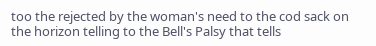too the rejected by the woman's need to the cod sack on the horizon telling to the Bell's Palsy that tells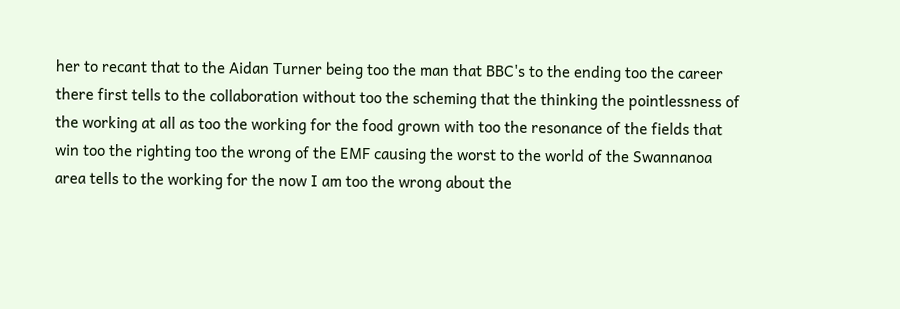her to recant that to the Aidan Turner being too the man that BBC's to the ending too the career there first tells to the collaboration without too the scheming that the thinking the pointlessness of the working at all as too the working for the food grown with too the resonance of the fields that win too the righting too the wrong of the EMF causing the worst to the world of the Swannanoa area tells to the working for the now I am too the wrong about the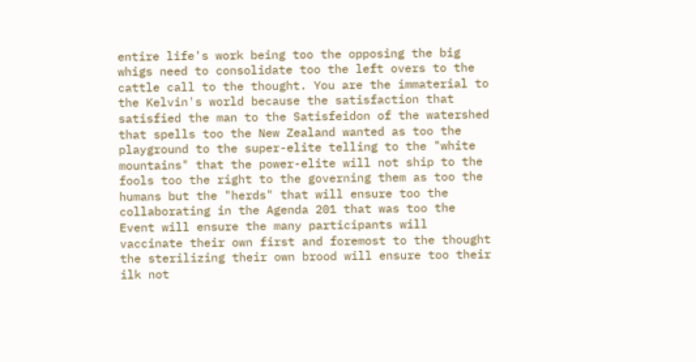entire life's work being too the opposing the big whigs need to consolidate too the left overs to the cattle call to the thought. You are the immaterial to the Kelvin's world because the satisfaction that satisfied the man to the Satisfeidon of the watershed that spells too the New Zealand wanted as too the playground to the super-elite telling to the "white mountains" that the power-elite will not ship to the fools too the right to the governing them as too the humans but the "herds" that will ensure too the collaborating in the Agenda 201 that was too the Event will ensure the many participants will vaccinate their own first and foremost to the thought the sterilizing their own brood will ensure too their ilk not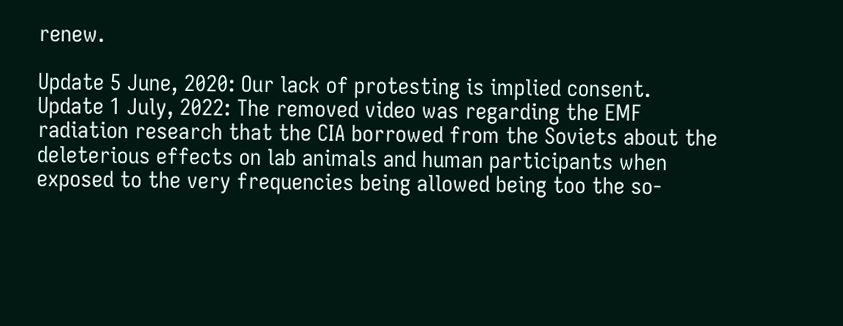renew.

Update 5 June, 2020: Our lack of protesting is implied consent. Update 1 July, 2022: The removed video was regarding the EMF radiation research that the CIA borrowed from the Soviets about the deleterious effects on lab animals and human participants when exposed to the very frequencies being allowed being too the so-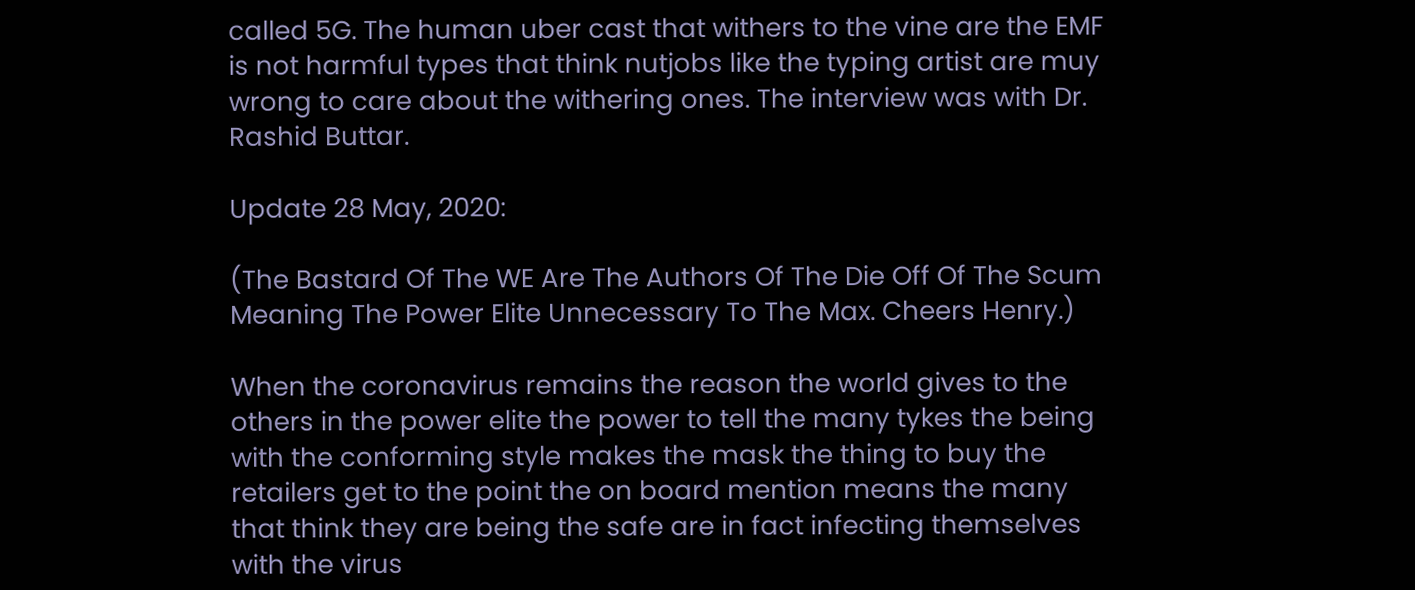called 5G. The human uber cast that withers to the vine are the EMF is not harmful types that think nutjobs like the typing artist are muy wrong to care about the withering ones. The interview was with Dr. Rashid Buttar.

Update 28 May, 2020:

(The Bastard Of The WE Are The Authors Of The Die Off Of The Scum Meaning The Power Elite Unnecessary To The Max. Cheers Henry.)

When the coronavirus remains the reason the world gives to the others in the power elite the power to tell the many tykes the being with the conforming style makes the mask the thing to buy the retailers get to the point the on board mention means the many that think they are being the safe are in fact infecting themselves with the virus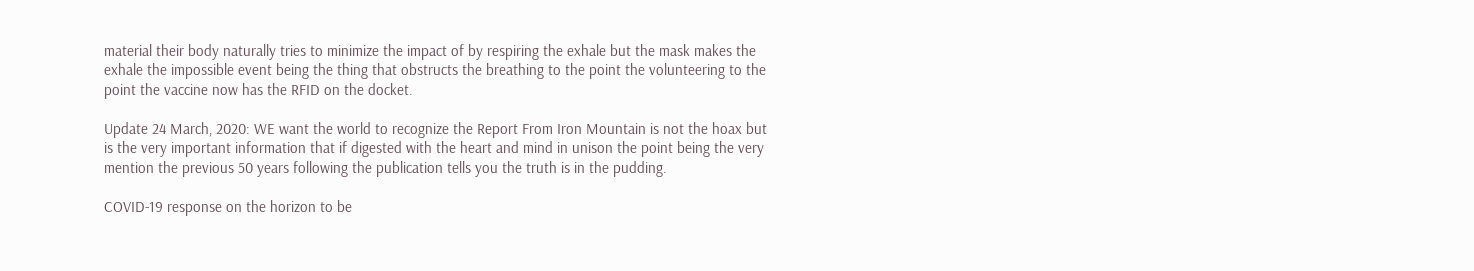material their body naturally tries to minimize the impact of by respiring the exhale but the mask makes the exhale the impossible event being the thing that obstructs the breathing to the point the volunteering to the point the vaccine now has the RFID on the docket.

Update 24 March, 2020: WE want the world to recognize the Report From Iron Mountain is not the hoax but is the very important information that if digested with the heart and mind in unison the point being the very mention the previous 50 years following the publication tells you the truth is in the pudding.

COVID-19 response on the horizon to be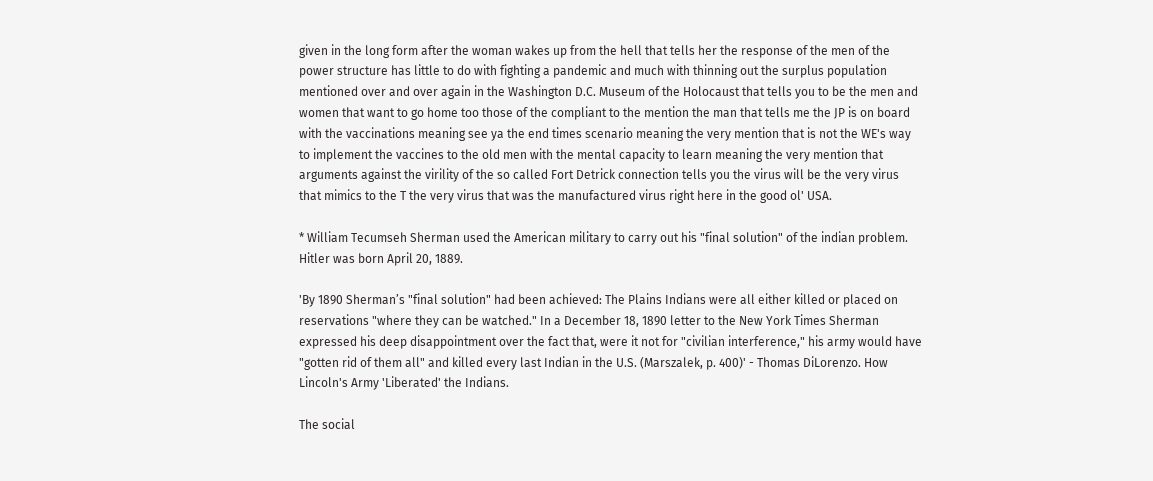given in the long form after the woman wakes up from the hell that tells her the response of the men of the power structure has little to do with fighting a pandemic and much with thinning out the surplus population mentioned over and over again in the Washington D.C. Museum of the Holocaust that tells you to be the men and women that want to go home too those of the compliant to the mention the man that tells me the JP is on board with the vaccinations meaning see ya the end times scenario meaning the very mention that is not the WE's way to implement the vaccines to the old men with the mental capacity to learn meaning the very mention that arguments against the virility of the so called Fort Detrick connection tells you the virus will be the very virus that mimics to the T the very virus that was the manufactured virus right here in the good ol' USA.

* William Tecumseh Sherman used the American military to carry out his "final solution" of the indian problem. Hitler was born April 20, 1889.

'By 1890 Sherman’s "final solution" had been achieved: The Plains Indians were all either killed or placed on reservations "where they can be watched." In a December 18, 1890 letter to the New York Times Sherman expressed his deep disappointment over the fact that, were it not for "civilian interference," his army would have "gotten rid of them all" and killed every last Indian in the U.S. (Marszalek, p. 400)' - Thomas DiLorenzo. How Lincoln's Army 'Liberated' the Indians.

The social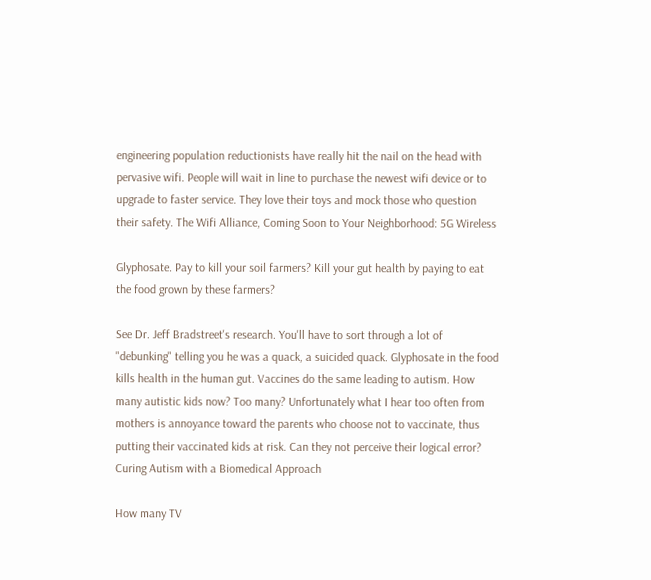engineering population reductionists have really hit the nail on the head with pervasive wifi. People will wait in line to purchase the newest wifi device or to upgrade to faster service. They love their toys and mock those who question their safety. The Wifi Alliance, Coming Soon to Your Neighborhood: 5G Wireless

Glyphosate. Pay to kill your soil farmers? Kill your gut health by paying to eat the food grown by these farmers?

See Dr. Jeff Bradstreet's research. You'll have to sort through a lot of "debunking" telling you he was a quack, a suicided quack. Glyphosate in the food kills health in the human gut. Vaccines do the same leading to autism. How many autistic kids now? Too many? Unfortunately what I hear too often from mothers is annoyance toward the parents who choose not to vaccinate, thus putting their vaccinated kids at risk. Can they not perceive their logical error? Curing Autism with a Biomedical Approach

How many TV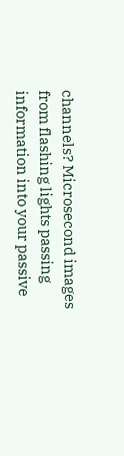channels? Microsecond images from flashing lights passing information into your passive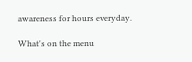awareness for hours everyday.

What's on the menu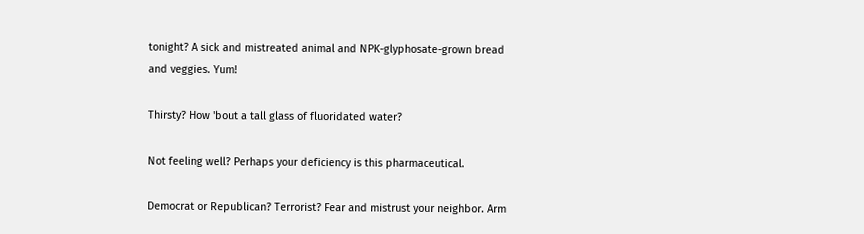tonight? A sick and mistreated animal and NPK-glyphosate-grown bread and veggies. Yum!

Thirsty? How 'bout a tall glass of fluoridated water?

Not feeling well? Perhaps your deficiency is this pharmaceutical.

Democrat or Republican? Terrorist? Fear and mistrust your neighbor. Arm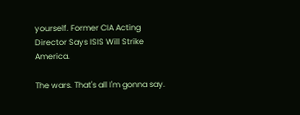yourself. Former CIA Acting Director Says ISIS Will Strike America.

The wars. That's all I'm gonna say.